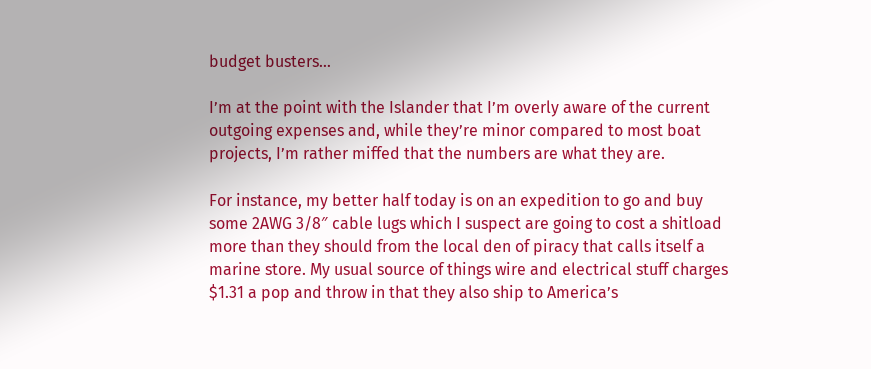budget busters…

I’m at the point with the Islander that I’m overly aware of the current outgoing expenses and, while they’re minor compared to most boat projects, I’m rather miffed that the numbers are what they are.

For instance, my better half today is on an expedition to go and buy some 2AWG 3/8″ cable lugs which I suspect are going to cost a shitload more than they should from the local den of piracy that calls itself a marine store. My usual source of things wire and electrical stuff charges $1.31 a pop and throw in that they also ship to America’s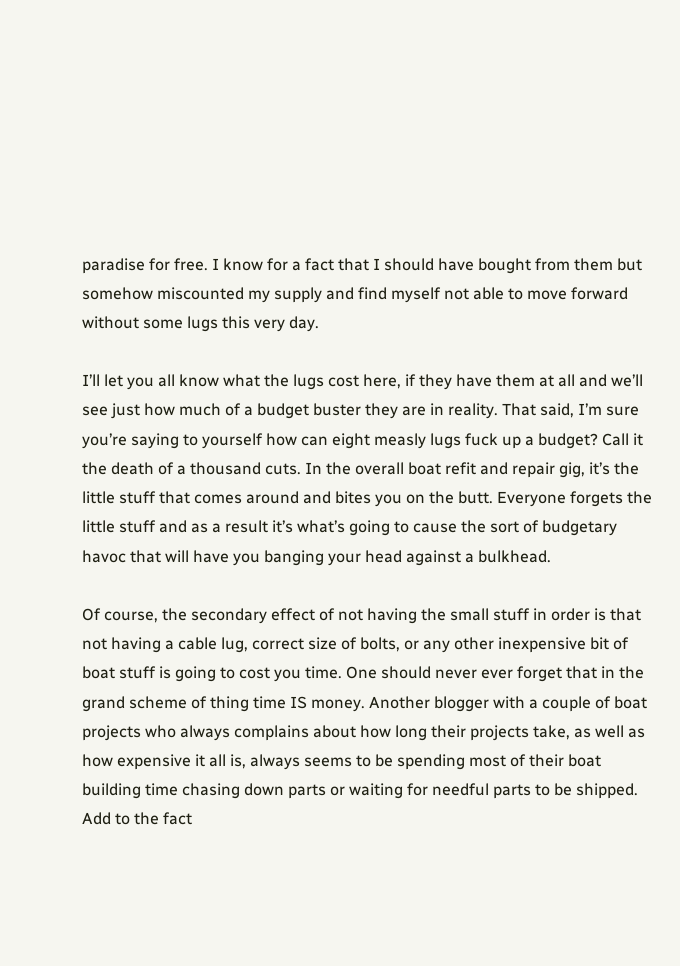paradise for free. I know for a fact that I should have bought from them but somehow miscounted my supply and find myself not able to move forward without some lugs this very day.

I’ll let you all know what the lugs cost here, if they have them at all and we’ll see just how much of a budget buster they are in reality. That said, I’m sure you’re saying to yourself how can eight measly lugs fuck up a budget? Call it the death of a thousand cuts. In the overall boat refit and repair gig, it’s the little stuff that comes around and bites you on the butt. Everyone forgets the little stuff and as a result it’s what’s going to cause the sort of budgetary havoc that will have you banging your head against a bulkhead.

Of course, the secondary effect of not having the small stuff in order is that not having a cable lug, correct size of bolts, or any other inexpensive bit of boat stuff is going to cost you time. One should never ever forget that in the grand scheme of thing time IS money. Another blogger with a couple of boat projects who always complains about how long their projects take, as well as how expensive it all is, always seems to be spending most of their boat building time chasing down parts or waiting for needful parts to be shipped. Add to the fact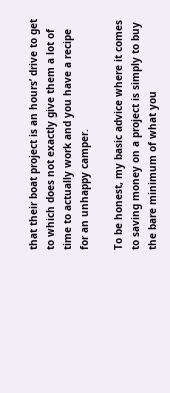that their boat project is an hours’ drive to get to which does not exactly give them a lot of time to actually work and you have a recipe for an unhappy camper.

To be honest, my basic advice where it comes to saving money on a project is simply to buy the bare minimum of what you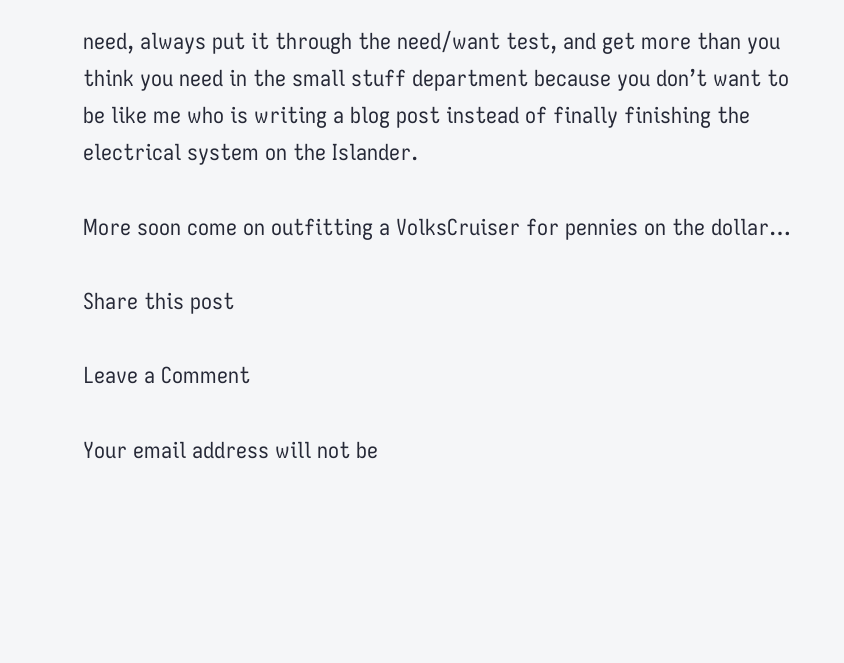need, always put it through the need/want test, and get more than you think you need in the small stuff department because you don’t want to be like me who is writing a blog post instead of finally finishing the electrical system on the Islander.

More soon come on outfitting a VolksCruiser for pennies on the dollar…

Share this post

Leave a Comment

Your email address will not be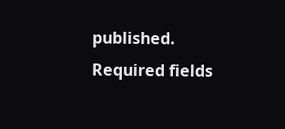published. Required fields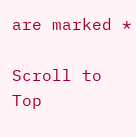are marked *

Scroll to Top